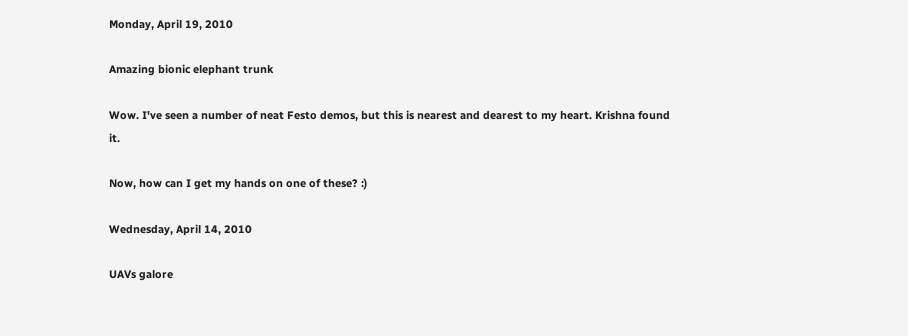Monday, April 19, 2010

Amazing bionic elephant trunk

Wow. I've seen a number of neat Festo demos, but this is nearest and dearest to my heart. Krishna found it.

Now, how can I get my hands on one of these? :)

Wednesday, April 14, 2010

UAVs galore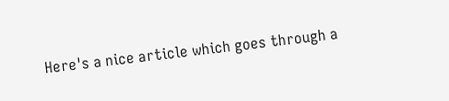Here's a nice article which goes through a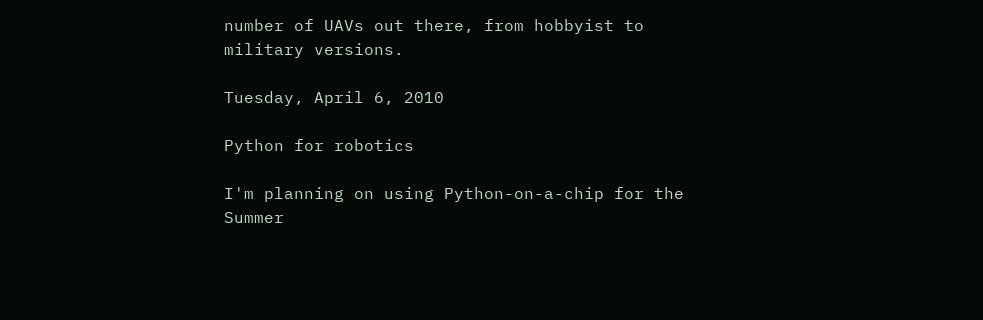number of UAVs out there, from hobbyist to military versions.

Tuesday, April 6, 2010

Python for robotics

I'm planning on using Python-on-a-chip for the Summer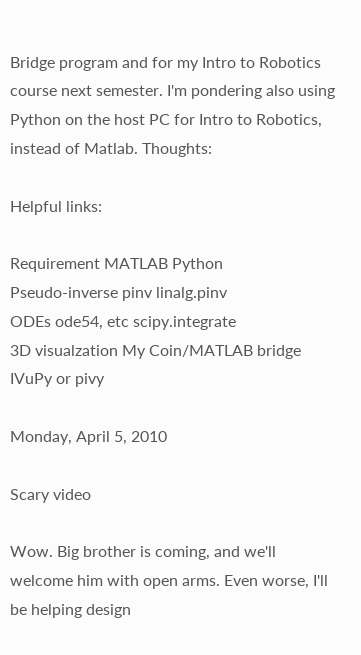Bridge program and for my Intro to Robotics course next semester. I'm pondering also using Python on the host PC for Intro to Robotics, instead of Matlab. Thoughts:

Helpful links:

Requirement MATLAB Python
Pseudo-inverse pinv linalg.pinv
ODEs ode54, etc scipy.integrate
3D visualzation My Coin/MATLAB bridge IVuPy or pivy

Monday, April 5, 2010

Scary video

Wow. Big brother is coming, and we'll welcome him with open arms. Even worse, I'll be helping design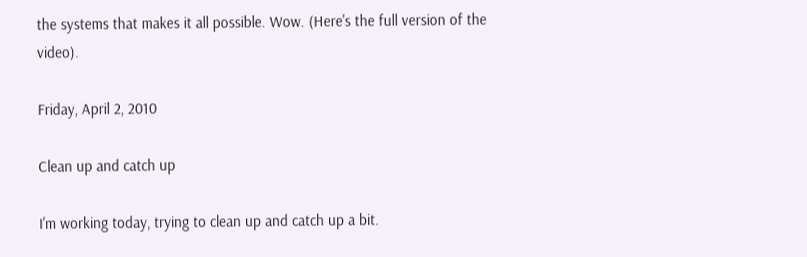the systems that makes it all possible. Wow. (Here's the full version of the video).

Friday, April 2, 2010

Clean up and catch up

I'm working today, trying to clean up and catch up a bit.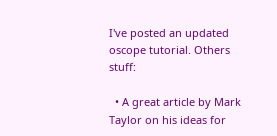I've posted an updated oscope tutorial. Others stuff:

  • A great article by Mark Taylor on his ideas for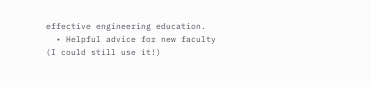effective engineering education.
  • Helpful advice for new faculty (I could still use it!)